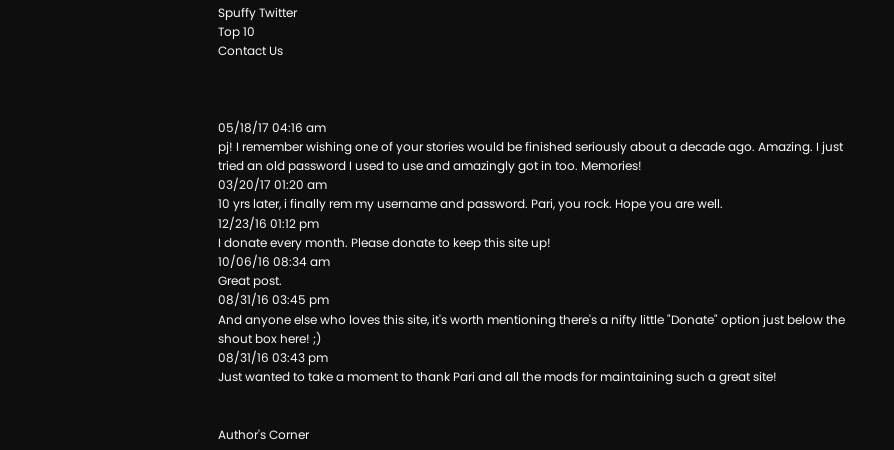Spuffy Twitter
Top 10
Contact Us



05/18/17 04:16 am
pj! I remember wishing one of your stories would be finished seriously about a decade ago. Amazing. I just tried an old password I used to use and amazingly got in too. Memories!
03/20/17 01:20 am
10 yrs later, i finally rem my username and password. Pari, you rock. Hope you are well.
12/23/16 01:12 pm
I donate every month. Please donate to keep this site up!
10/06/16 08:34 am
Great post.
08/31/16 03:45 pm
And anyone else who loves this site, it's worth mentioning there's a nifty little "Donate" option just below the shout box here! ;)
08/31/16 03:43 pm
Just wanted to take a moment to thank Pari and all the mods for maintaining such a great site!


Author's Corner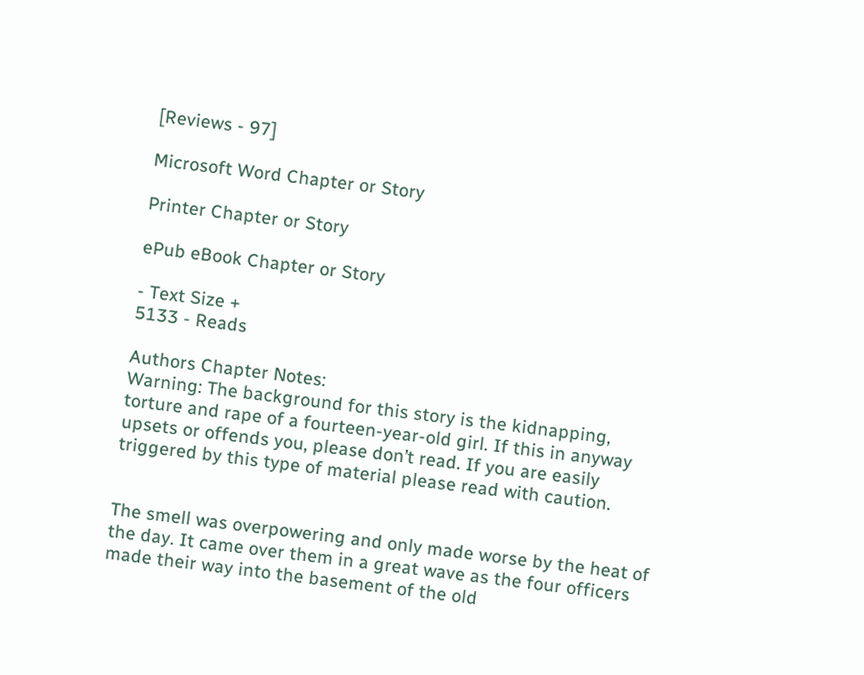[Reviews - 97]

Microsoft Word Chapter or Story

Printer Chapter or Story

ePub eBook Chapter or Story

- Text Size +
5133 - Reads

Authors Chapter Notes:
Warning: The background for this story is the kidnapping, torture and rape of a fourteen-year-old girl. If this in anyway upsets or offends you, please don’t read. If you are easily triggered by this type of material please read with caution.


The smell was overpowering and only made worse by the heat of the day. It came over them in a great wave as the four officers made their way into the basement of the old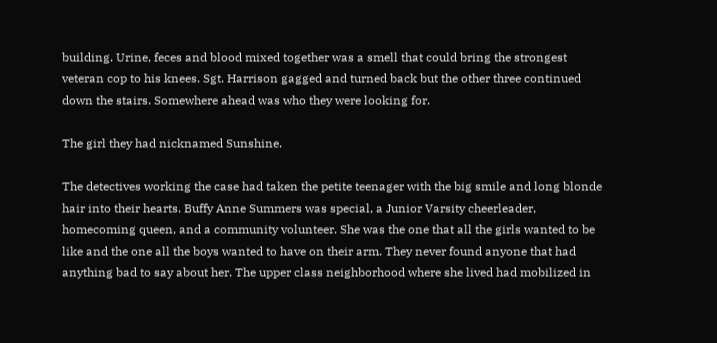building. Urine, feces and blood mixed together was a smell that could bring the strongest veteran cop to his knees. Sgt. Harrison gagged and turned back but the other three continued down the stairs. Somewhere ahead was who they were looking for.

The girl they had nicknamed Sunshine.

The detectives working the case had taken the petite teenager with the big smile and long blonde hair into their hearts. Buffy Anne Summers was special, a Junior Varsity cheerleader, homecoming queen, and a community volunteer. She was the one that all the girls wanted to be like and the one all the boys wanted to have on their arm. They never found anyone that had anything bad to say about her. The upper class neighborhood where she lived had mobilized in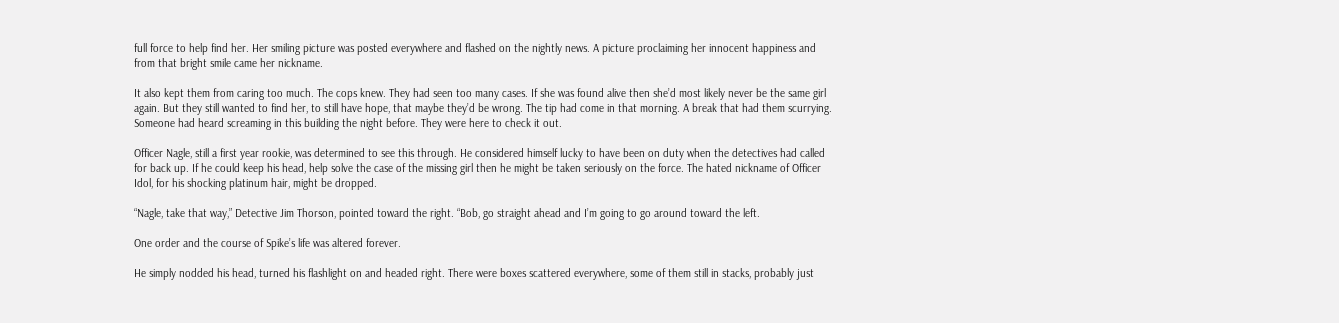full force to help find her. Her smiling picture was posted everywhere and flashed on the nightly news. A picture proclaiming her innocent happiness and from that bright smile came her nickname.

It also kept them from caring too much. The cops knew. They had seen too many cases. If she was found alive then she’d most likely never be the same girl again. But they still wanted to find her, to still have hope, that maybe they’d be wrong. The tip had come in that morning. A break that had them scurrying. Someone had heard screaming in this building the night before. They were here to check it out.

Officer Nagle, still a first year rookie, was determined to see this through. He considered himself lucky to have been on duty when the detectives had called for back up. If he could keep his head, help solve the case of the missing girl then he might be taken seriously on the force. The hated nickname of Officer Idol, for his shocking platinum hair, might be dropped.

“Nagle, take that way,” Detective Jim Thorson, pointed toward the right. “Bob, go straight ahead and I’m going to go around toward the left.

One order and the course of Spike’s life was altered forever.

He simply nodded his head, turned his flashlight on and headed right. There were boxes scattered everywhere, some of them still in stacks, probably just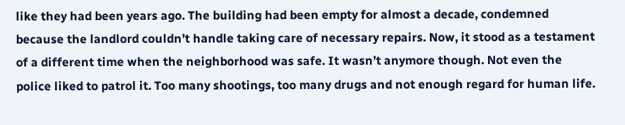like they had been years ago. The building had been empty for almost a decade, condemned because the landlord couldn’t handle taking care of necessary repairs. Now, it stood as a testament of a different time when the neighborhood was safe. It wasn’t anymore though. Not even the police liked to patrol it. Too many shootings, too many drugs and not enough regard for human life.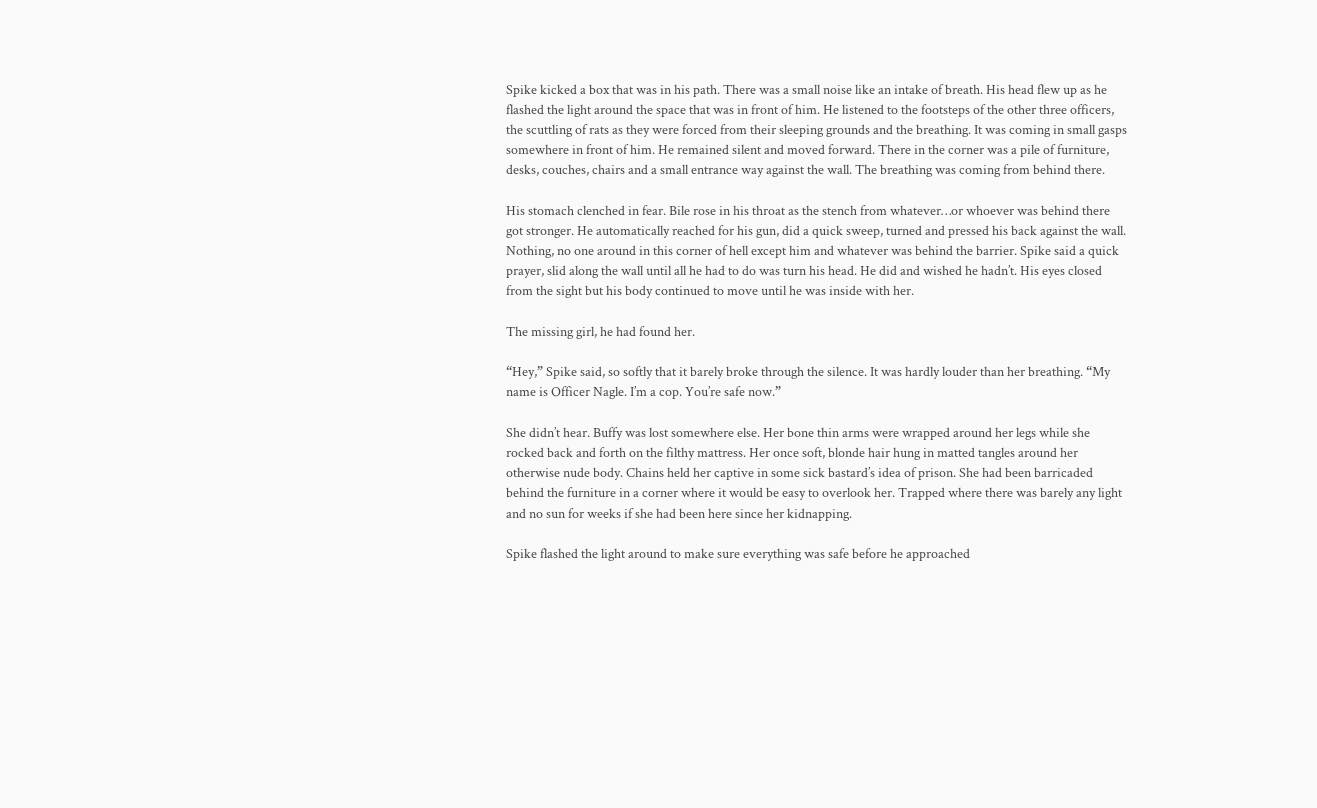Spike kicked a box that was in his path. There was a small noise like an intake of breath. His head flew up as he flashed the light around the space that was in front of him. He listened to the footsteps of the other three officers, the scuttling of rats as they were forced from their sleeping grounds and the breathing. It was coming in small gasps somewhere in front of him. He remained silent and moved forward. There in the corner was a pile of furniture, desks, couches, chairs and a small entrance way against the wall. The breathing was coming from behind there.

His stomach clenched in fear. Bile rose in his throat as the stench from whatever…or whoever was behind there got stronger. He automatically reached for his gun, did a quick sweep, turned and pressed his back against the wall. Nothing, no one around in this corner of hell except him and whatever was behind the barrier. Spike said a quick prayer, slid along the wall until all he had to do was turn his head. He did and wished he hadn’t. His eyes closed from the sight but his body continued to move until he was inside with her.

The missing girl, he had found her.

“Hey,” Spike said, so softly that it barely broke through the silence. It was hardly louder than her breathing. “My name is Officer Nagle. I’m a cop. You’re safe now.”

She didn’t hear. Buffy was lost somewhere else. Her bone thin arms were wrapped around her legs while she rocked back and forth on the filthy mattress. Her once soft, blonde hair hung in matted tangles around her otherwise nude body. Chains held her captive in some sick bastard’s idea of prison. She had been barricaded behind the furniture in a corner where it would be easy to overlook her. Trapped where there was barely any light and no sun for weeks if she had been here since her kidnapping.

Spike flashed the light around to make sure everything was safe before he approached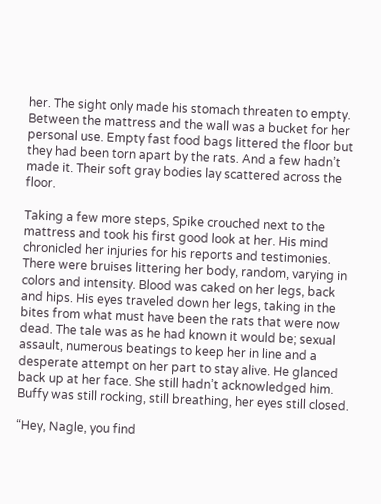her. The sight only made his stomach threaten to empty. Between the mattress and the wall was a bucket for her personal use. Empty fast food bags littered the floor but they had been torn apart by the rats. And a few hadn’t made it. Their soft gray bodies lay scattered across the floor.

Taking a few more steps, Spike crouched next to the mattress and took his first good look at her. His mind chronicled her injuries for his reports and testimonies. There were bruises littering her body, random, varying in colors and intensity. Blood was caked on her legs, back and hips. His eyes traveled down her legs, taking in the bites from what must have been the rats that were now dead. The tale was as he had known it would be; sexual assault, numerous beatings to keep her in line and a desperate attempt on her part to stay alive. He glanced back up at her face. She still hadn’t acknowledged him. Buffy was still rocking, still breathing, her eyes still closed.

“Hey, Nagle, you find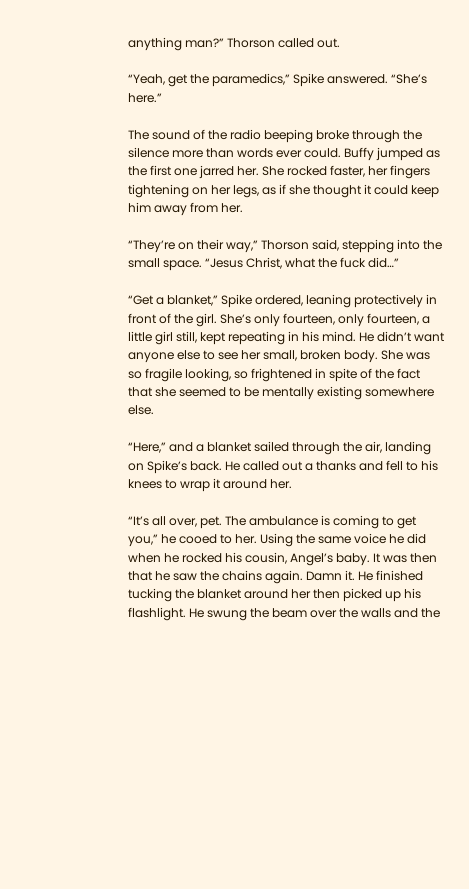anything man?” Thorson called out.

“Yeah, get the paramedics,” Spike answered. “She’s here.”

The sound of the radio beeping broke through the silence more than words ever could. Buffy jumped as the first one jarred her. She rocked faster, her fingers tightening on her legs, as if she thought it could keep him away from her.

“They’re on their way,” Thorson said, stepping into the small space. “Jesus Christ, what the fuck did…”

“Get a blanket,” Spike ordered, leaning protectively in front of the girl. She’s only fourteen, only fourteen, a little girl still, kept repeating in his mind. He didn’t want anyone else to see her small, broken body. She was so fragile looking, so frightened in spite of the fact that she seemed to be mentally existing somewhere else.

“Here,” and a blanket sailed through the air, landing on Spike’s back. He called out a thanks and fell to his knees to wrap it around her.

“It’s all over, pet. The ambulance is coming to get you,” he cooed to her. Using the same voice he did when he rocked his cousin, Angel’s baby. It was then that he saw the chains again. Damn it. He finished tucking the blanket around her then picked up his flashlight. He swung the beam over the walls and the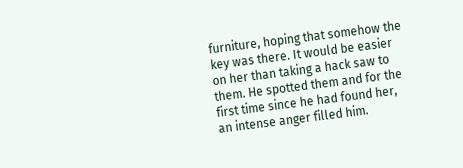furniture, hoping that somehow the key was there. It would be easier on her than taking a hack saw to them. He spotted them and for the first time since he had found her, an intense anger filled him.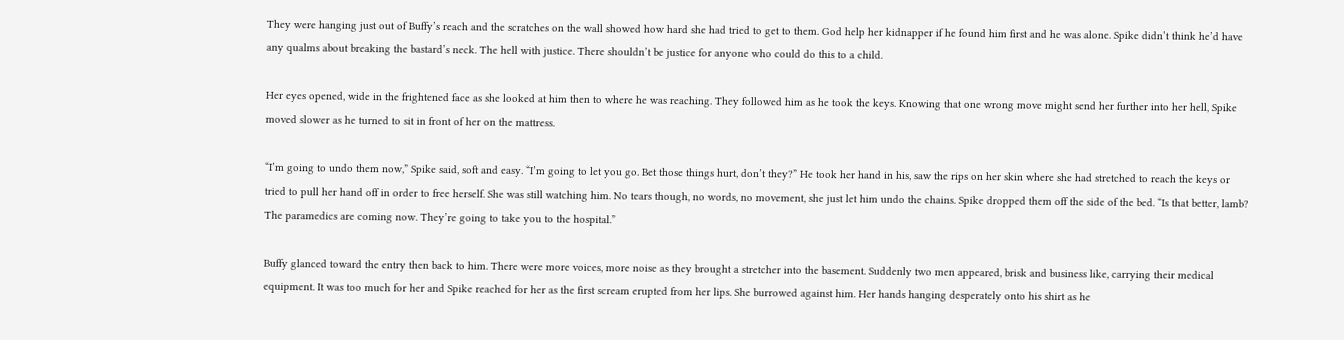They were hanging just out of Buffy’s reach and the scratches on the wall showed how hard she had tried to get to them. God help her kidnapper if he found him first and he was alone. Spike didn’t think he’d have any qualms about breaking the bastard’s neck. The hell with justice. There shouldn’t be justice for anyone who could do this to a child.

Her eyes opened, wide in the frightened face as she looked at him then to where he was reaching. They followed him as he took the keys. Knowing that one wrong move might send her further into her hell, Spike moved slower as he turned to sit in front of her on the mattress.

“I’m going to undo them now,” Spike said, soft and easy. “I’m going to let you go. Bet those things hurt, don’t they?” He took her hand in his, saw the rips on her skin where she had stretched to reach the keys or tried to pull her hand off in order to free herself. She was still watching him. No tears though, no words, no movement, she just let him undo the chains. Spike dropped them off the side of the bed. “Is that better, lamb? The paramedics are coming now. They’re going to take you to the hospital.”

Buffy glanced toward the entry then back to him. There were more voices, more noise as they brought a stretcher into the basement. Suddenly two men appeared, brisk and business like, carrying their medical equipment. It was too much for her and Spike reached for her as the first scream erupted from her lips. She burrowed against him. Her hands hanging desperately onto his shirt as he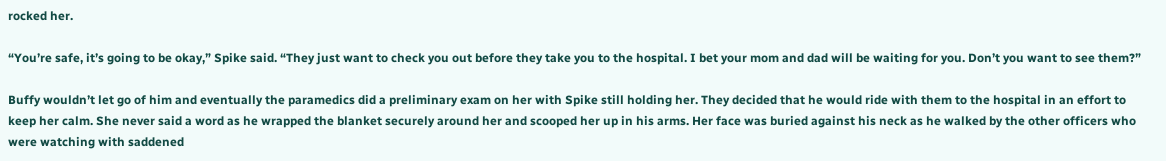rocked her.

“You’re safe, it’s going to be okay,” Spike said. “They just want to check you out before they take you to the hospital. I bet your mom and dad will be waiting for you. Don’t you want to see them?”

Buffy wouldn’t let go of him and eventually the paramedics did a preliminary exam on her with Spike still holding her. They decided that he would ride with them to the hospital in an effort to keep her calm. She never said a word as he wrapped the blanket securely around her and scooped her up in his arms. Her face was buried against his neck as he walked by the other officers who were watching with saddened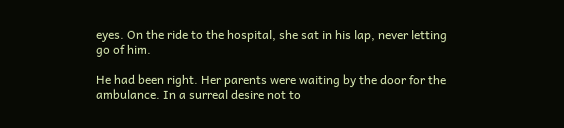eyes. On the ride to the hospital, she sat in his lap, never letting go of him.

He had been right. Her parents were waiting by the door for the ambulance. In a surreal desire not to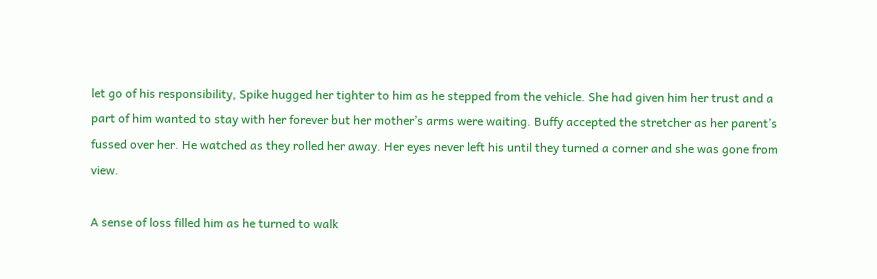let go of his responsibility, Spike hugged her tighter to him as he stepped from the vehicle. She had given him her trust and a part of him wanted to stay with her forever but her mother’s arms were waiting. Buffy accepted the stretcher as her parent’s fussed over her. He watched as they rolled her away. Her eyes never left his until they turned a corner and she was gone from view.

A sense of loss filled him as he turned to walk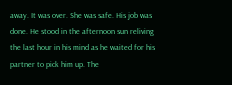away. It was over. She was safe. His job was done. He stood in the afternoon sun reliving the last hour in his mind as he waited for his partner to pick him up. The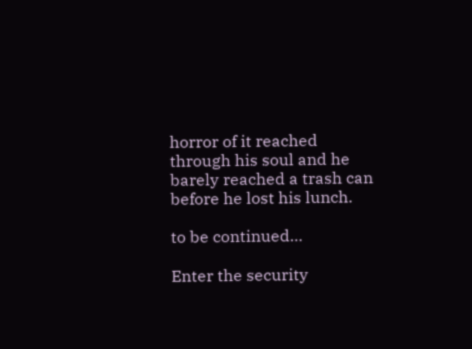horror of it reached through his soul and he barely reached a trash can before he lost his lunch.

to be continued…

Enter the security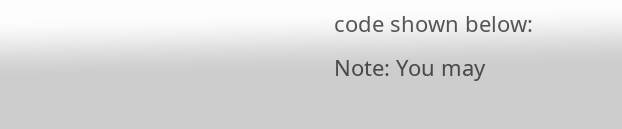code shown below:
Note: You may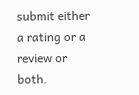submit either a rating or a review or both.